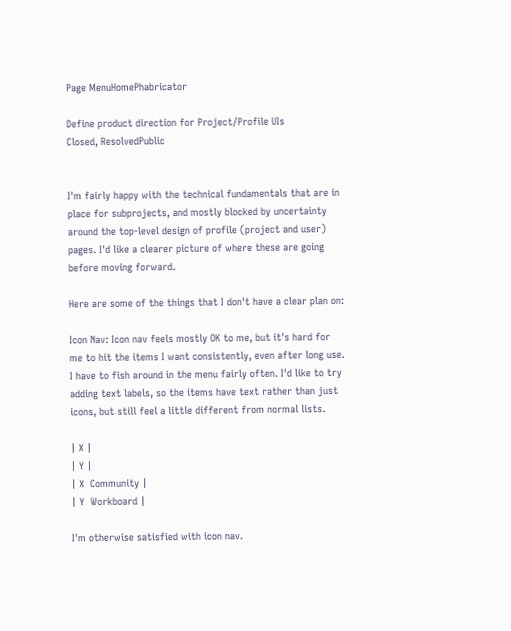Page MenuHomePhabricator

Define product direction for Project/Profile UIs
Closed, ResolvedPublic


I'm fairly happy with the technical fundamentals that are in place for subprojects, and mostly blocked by uncertainty around the top-level design of profile (project and user) pages. I'd like a clearer picture of where these are going before moving forward.

Here are some of the things that I don't have a clear plan on:

Icon Nav: Icon nav feels mostly OK to me, but it's hard for me to hit the items I want consistently, even after long use. I have to fish around in the menu fairly often. I'd like to try adding text labels, so the items have text rather than just icons, but still feel a little different from normal lists.

| X |
| Y |
| X  Community |
| Y  Workboard |

I'm otherwise satisfied with icon nav.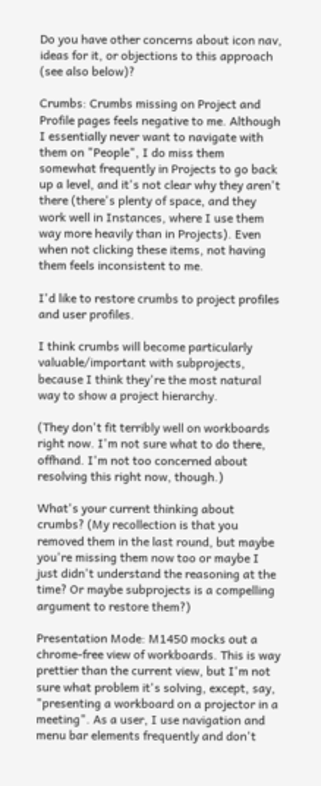Do you have other concerns about icon nav, ideas for it, or objections to this approach (see also below)?

Crumbs: Crumbs missing on Project and Profile pages feels negative to me. Although I essentially never want to navigate with them on "People", I do miss them somewhat frequently in Projects to go back up a level, and it's not clear why they aren't there (there's plenty of space, and they work well in Instances, where I use them way more heavily than in Projects). Even when not clicking these items, not having them feels inconsistent to me.

I'd like to restore crumbs to project profiles and user profiles.

I think crumbs will become particularly valuable/important with subprojects, because I think they're the most natural way to show a project hierarchy.

(They don't fit terribly well on workboards right now. I'm not sure what to do there, offhand. I'm not too concerned about resolving this right now, though.)

What's your current thinking about crumbs? (My recollection is that you removed them in the last round, but maybe you're missing them now too or maybe I just didn't understand the reasoning at the time? Or maybe subprojects is a compelling argument to restore them?)

Presentation Mode: M1450 mocks out a chrome-free view of workboards. This is way prettier than the current view, but I'm not sure what problem it's solving, except, say, "presenting a workboard on a projector in a meeting". As a user, I use navigation and menu bar elements frequently and don't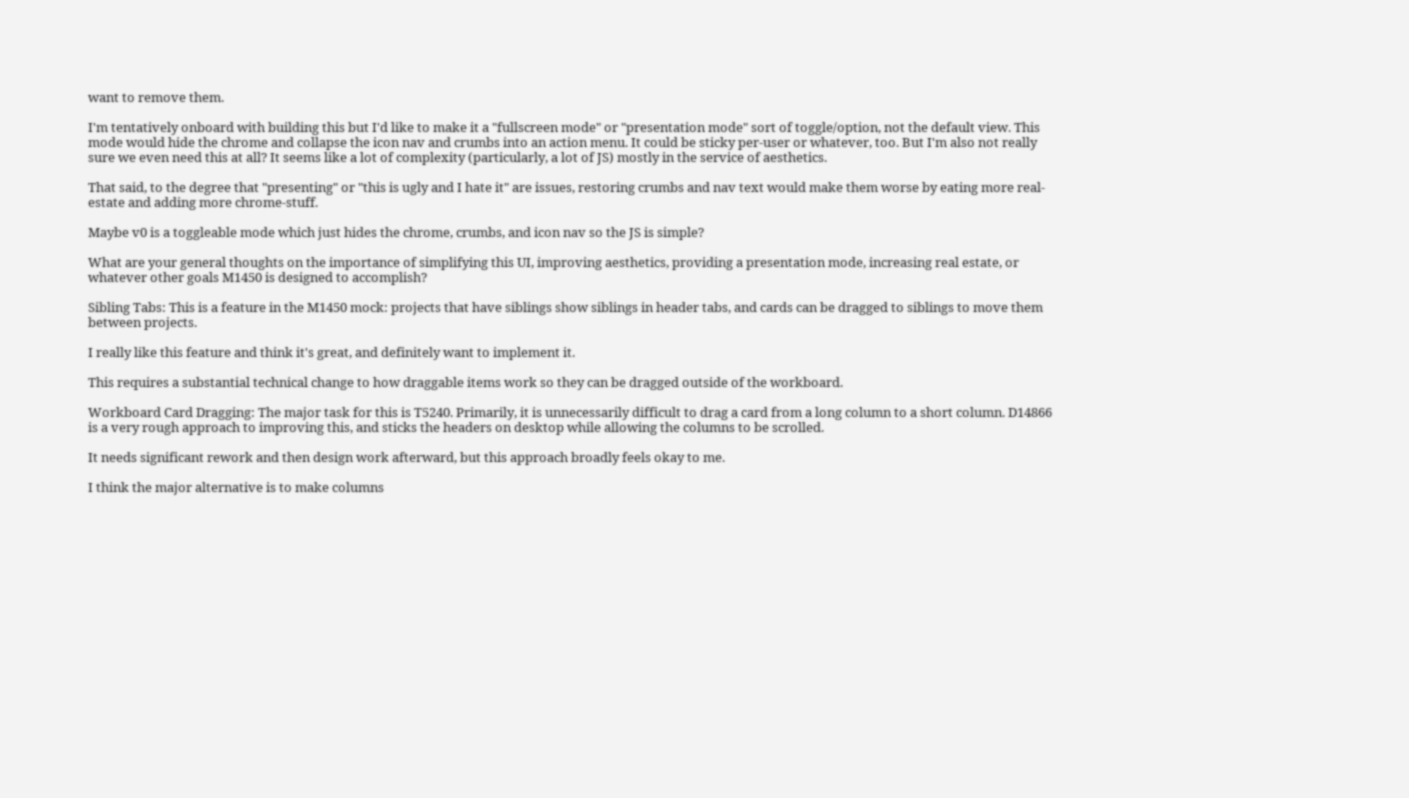want to remove them.

I'm tentatively onboard with building this but I'd like to make it a "fullscreen mode" or "presentation mode" sort of toggle/option, not the default view. This mode would hide the chrome and collapse the icon nav and crumbs into an action menu. It could be sticky per-user or whatever, too. But I'm also not really sure we even need this at all? It seems like a lot of complexity (particularly, a lot of JS) mostly in the service of aesthetics.

That said, to the degree that "presenting" or "this is ugly and I hate it" are issues, restoring crumbs and nav text would make them worse by eating more real-estate and adding more chrome-stuff.

Maybe v0 is a toggleable mode which just hides the chrome, crumbs, and icon nav so the JS is simple?

What are your general thoughts on the importance of simplifying this UI, improving aesthetics, providing a presentation mode, increasing real estate, or whatever other goals M1450 is designed to accomplish?

Sibling Tabs: This is a feature in the M1450 mock: projects that have siblings show siblings in header tabs, and cards can be dragged to siblings to move them between projects.

I really like this feature and think it's great, and definitely want to implement it.

This requires a substantial technical change to how draggable items work so they can be dragged outside of the workboard.

Workboard Card Dragging: The major task for this is T5240. Primarily, it is unnecessarily difficult to drag a card from a long column to a short column. D14866 is a very rough approach to improving this, and sticks the headers on desktop while allowing the columns to be scrolled.

It needs significant rework and then design work afterward, but this approach broadly feels okay to me.

I think the major alternative is to make columns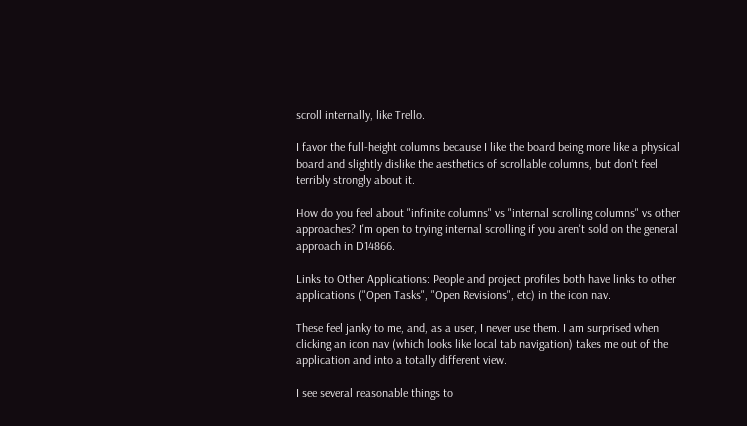scroll internally, like Trello.

I favor the full-height columns because I like the board being more like a physical board and slightly dislike the aesthetics of scrollable columns, but don't feel terribly strongly about it.

How do you feel about "infinite columns" vs "internal scrolling columns" vs other approaches? I'm open to trying internal scrolling if you aren't sold on the general approach in D14866.

Links to Other Applications: People and project profiles both have links to other applications ("Open Tasks", "Open Revisions", etc) in the icon nav.

These feel janky to me, and, as a user, I never use them. I am surprised when clicking an icon nav (which looks like local tab navigation) takes me out of the application and into a totally different view.

I see several reasonable things to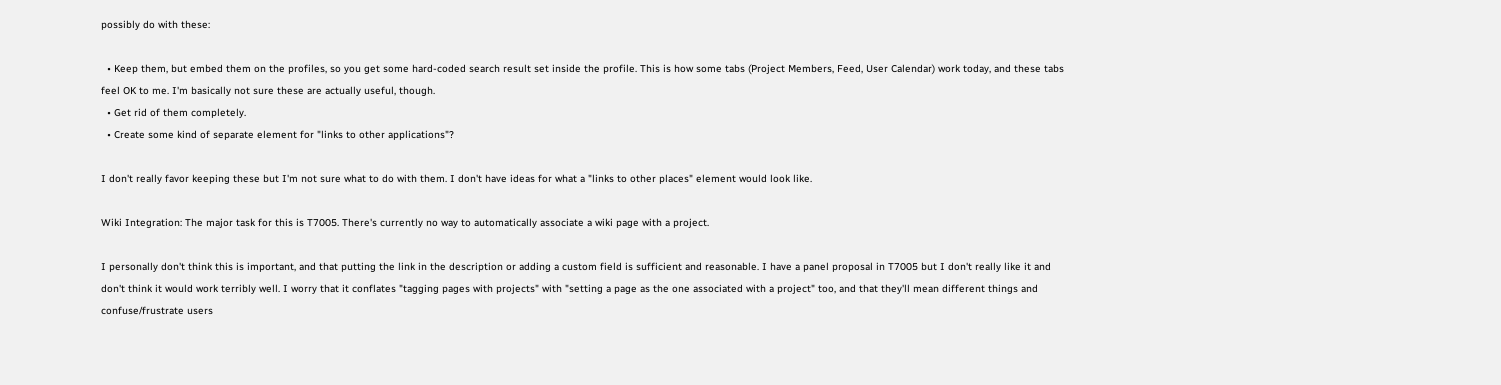possibly do with these:

  • Keep them, but embed them on the profiles, so you get some hard-coded search result set inside the profile. This is how some tabs (Project Members, Feed, User Calendar) work today, and these tabs feel OK to me. I'm basically not sure these are actually useful, though.
  • Get rid of them completely.
  • Create some kind of separate element for "links to other applications"?

I don't really favor keeping these but I'm not sure what to do with them. I don't have ideas for what a "links to other places" element would look like.

Wiki Integration: The major task for this is T7005. There's currently no way to automatically associate a wiki page with a project.

I personally don't think this is important, and that putting the link in the description or adding a custom field is sufficient and reasonable. I have a panel proposal in T7005 but I don't really like it and don't think it would work terribly well. I worry that it conflates "tagging pages with projects" with "setting a page as the one associated with a project" too, and that they'll mean different things and confuse/frustrate users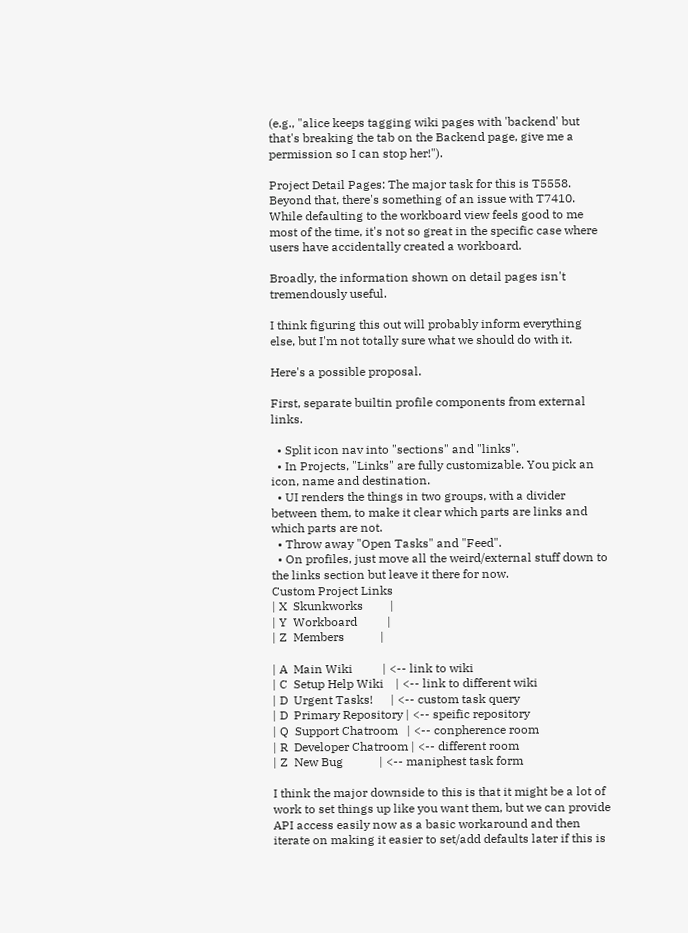(e.g., "alice keeps tagging wiki pages with 'backend' but that's breaking the tab on the Backend page, give me a permission so I can stop her!").

Project Detail Pages: The major task for this is T5558. Beyond that, there's something of an issue with T7410. While defaulting to the workboard view feels good to me most of the time, it's not so great in the specific case where users have accidentally created a workboard.

Broadly, the information shown on detail pages isn't tremendously useful.

I think figuring this out will probably inform everything else, but I'm not totally sure what we should do with it.

Here's a possible proposal.

First, separate builtin profile components from external links.

  • Split icon nav into "sections" and "links".
  • In Projects, "Links" are fully customizable. You pick an icon, name and destination.
  • UI renders the things in two groups, with a divider between them, to make it clear which parts are links and which parts are not.
  • Throw away "Open Tasks" and "Feed".
  • On profiles, just move all the weird/external stuff down to the links section but leave it there for now.
Custom Project Links
| X  Skunkworks         |
| Y  Workboard          |
| Z  Members            |

| A  Main Wiki          | <-- link to wiki
| C  Setup Help Wiki    | <-- link to different wiki
| D  Urgent Tasks!      | <-- custom task query
| D  Primary Repository | <-- speific repository
| Q  Support Chatroom   | <-- conpherence room
| R  Developer Chatroom | <-- different room
| Z  New Bug            | <-- maniphest task form

I think the major downside to this is that it might be a lot of work to set things up like you want them, but we can provide API access easily now as a basic workaround and then iterate on making it easier to set/add defaults later if this is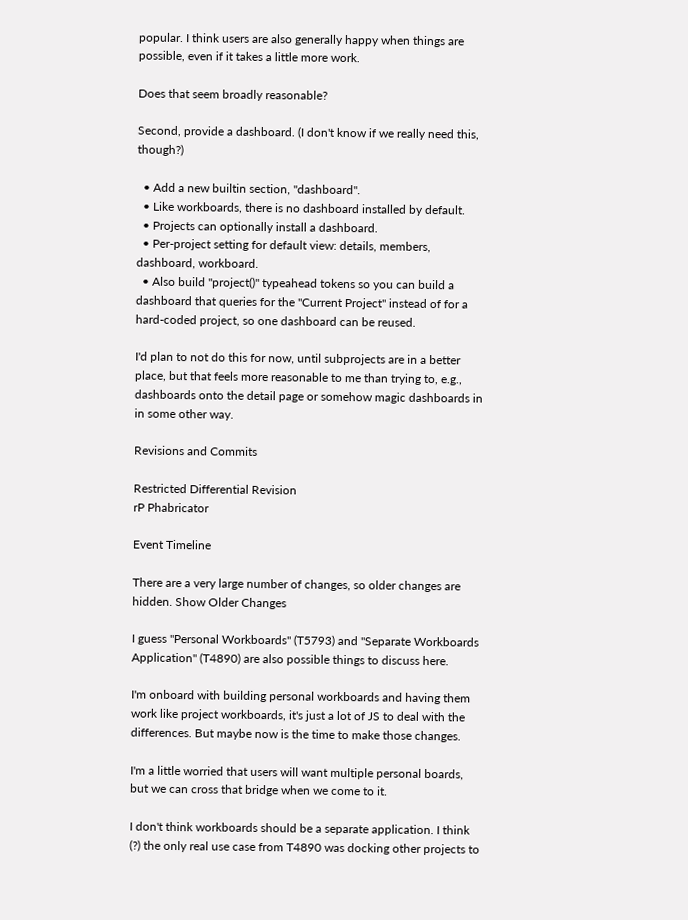popular. I think users are also generally happy when things are possible, even if it takes a little more work.

Does that seem broadly reasonable?

Second, provide a dashboard. (I don't know if we really need this, though?)

  • Add a new builtin section, "dashboard".
  • Like workboards, there is no dashboard installed by default.
  • Projects can optionally install a dashboard.
  • Per-project setting for default view: details, members, dashboard, workboard.
  • Also build "project()" typeahead tokens so you can build a dashboard that queries for the "Current Project" instead of for a hard-coded project, so one dashboard can be reused.

I'd plan to not do this for now, until subprojects are in a better place, but that feels more reasonable to me than trying to, e.g., dashboards onto the detail page or somehow magic dashboards in in some other way.

Revisions and Commits

Restricted Differential Revision
rP Phabricator

Event Timeline

There are a very large number of changes, so older changes are hidden. Show Older Changes

I guess "Personal Workboards" (T5793) and "Separate Workboards Application" (T4890) are also possible things to discuss here.

I'm onboard with building personal workboards and having them work like project workboards, it's just a lot of JS to deal with the differences. But maybe now is the time to make those changes.

I'm a little worried that users will want multiple personal boards, but we can cross that bridge when we come to it.

I don't think workboards should be a separate application. I think (?) the only real use case from T4890 was docking other projects to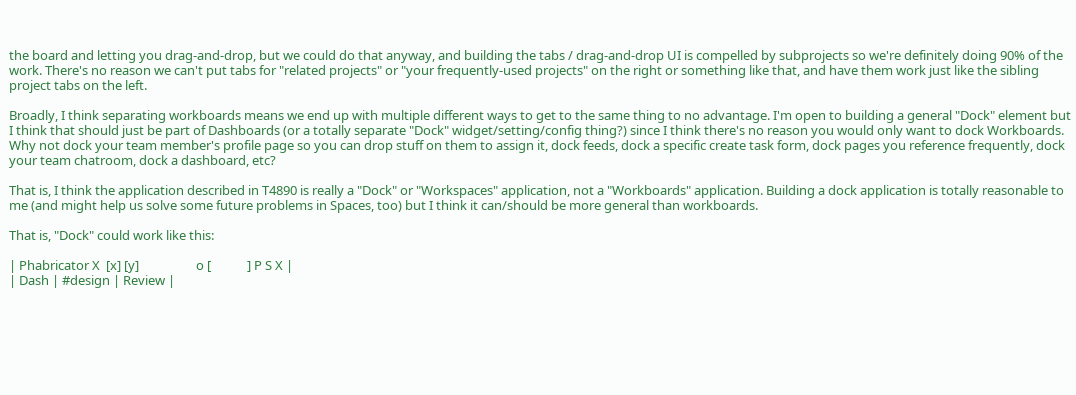the board and letting you drag-and-drop, but we could do that anyway, and building the tabs / drag-and-drop UI is compelled by subprojects so we're definitely doing 90% of the work. There's no reason we can't put tabs for "related projects" or "your frequently-used projects" on the right or something like that, and have them work just like the sibling project tabs on the left.

Broadly, I think separating workboards means we end up with multiple different ways to get to the same thing to no advantage. I'm open to building a general "Dock" element but I think that should just be part of Dashboards (or a totally separate "Dock" widget/setting/config thing?) since I think there's no reason you would only want to dock Workboards. Why not dock your team member's profile page so you can drop stuff on them to assign it, dock feeds, dock a specific create task form, dock pages you reference frequently, dock your team chatroom, dock a dashboard, etc?

That is, I think the application described in T4890 is really a "Dock" or "Workspaces" application, not a "Workboards" application. Building a dock application is totally reasonable to me (and might help us solve some future problems in Spaces, too) but I think it can/should be more general than workboards.

That is, "Dock" could work like this:

| Phabricator X  [x] [y]                   o [            ] P S X |
| Dash | #design | Review |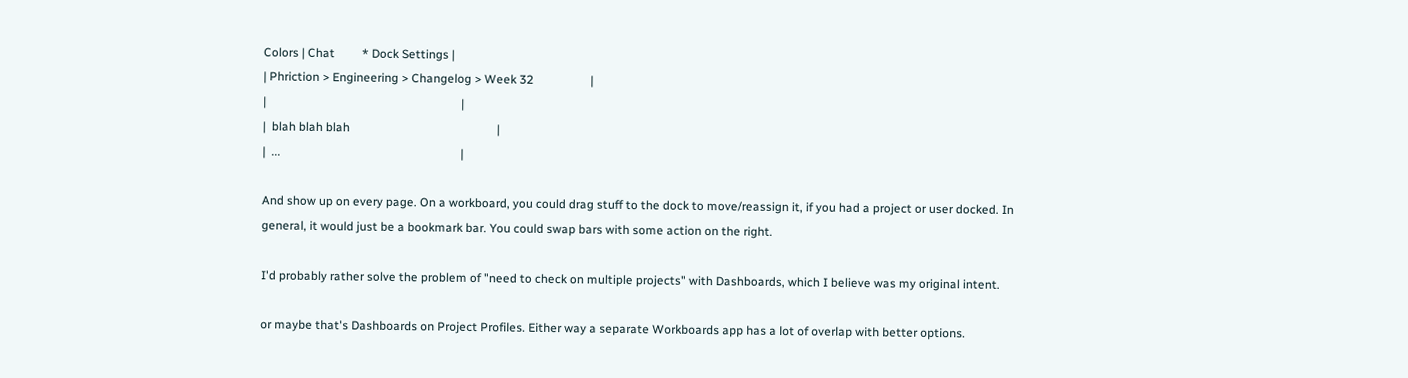Colors | Chat         * Dock Settings |
| Phriction > Engineering > Changelog > Week 32                   |
|                                                                 |
|  blah blah blah                                                 |
|  ...                                                            |

And show up on every page. On a workboard, you could drag stuff to the dock to move/reassign it, if you had a project or user docked. In general, it would just be a bookmark bar. You could swap bars with some action on the right.

I'd probably rather solve the problem of "need to check on multiple projects" with Dashboards, which I believe was my original intent.

or maybe that's Dashboards on Project Profiles. Either way a separate Workboards app has a lot of overlap with better options.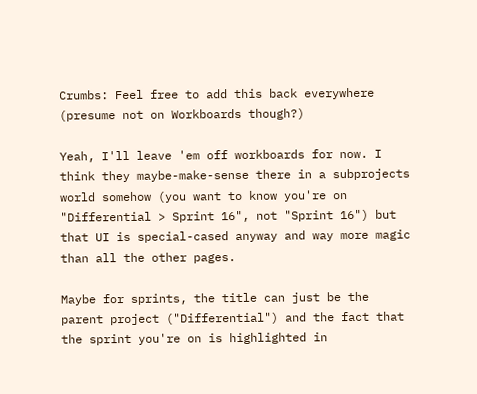Crumbs: Feel free to add this back everywhere (presume not on Workboards though?)

Yeah, I'll leave 'em off workboards for now. I think they maybe-make-sense there in a subprojects world somehow (you want to know you're on "Differential > Sprint 16", not "Sprint 16") but that UI is special-cased anyway and way more magic than all the other pages.

Maybe for sprints, the title can just be the parent project ("Differential") and the fact that the sprint you're on is highlighted in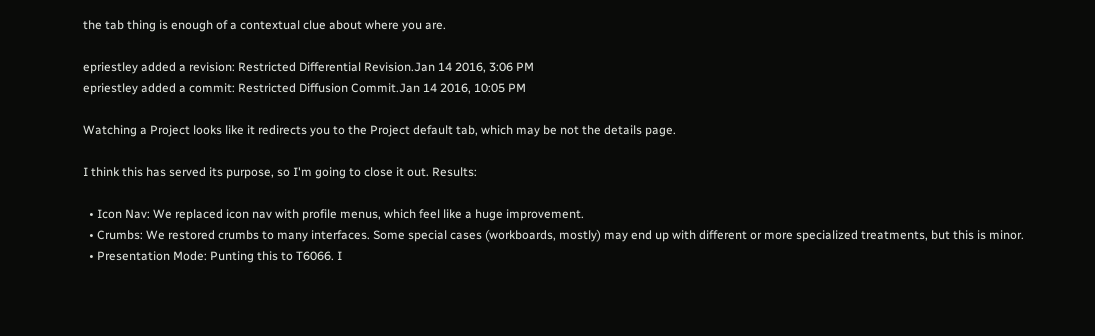the tab thing is enough of a contextual clue about where you are.

epriestley added a revision: Restricted Differential Revision.Jan 14 2016, 3:06 PM
epriestley added a commit: Restricted Diffusion Commit.Jan 14 2016, 10:05 PM

Watching a Project looks like it redirects you to the Project default tab, which may be not the details page.

I think this has served its purpose, so I'm going to close it out. Results:

  • Icon Nav: We replaced icon nav with profile menus, which feel like a huge improvement.
  • Crumbs: We restored crumbs to many interfaces. Some special cases (workboards, mostly) may end up with different or more specialized treatments, but this is minor.
  • Presentation Mode: Punting this to T6066. I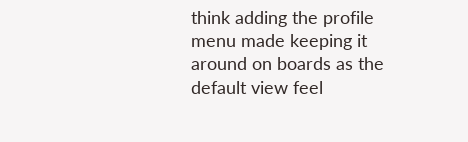think adding the profile menu made keeping it around on boards as the default view feel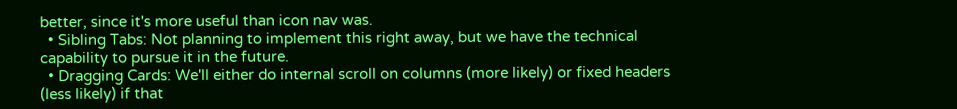better, since it's more useful than icon nav was.
  • Sibling Tabs: Not planning to implement this right away, but we have the technical capability to pursue it in the future.
  • Dragging Cards: We'll either do internal scroll on columns (more likely) or fixed headers (less likely) if that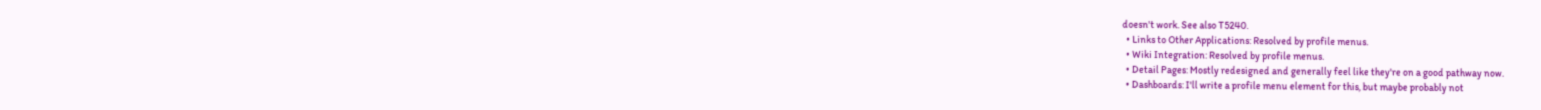doesn't work. See also T5240.
  • Links to Other Applications: Resolved by profile menus.
  • Wiki Integration: Resolved by profile menus.
  • Detail Pages: Mostly redesigned and generally feel like they're on a good pathway now.
  • Dashboards: I'll write a profile menu element for this, but maybe probably not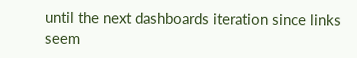until the next dashboards iteration since links seem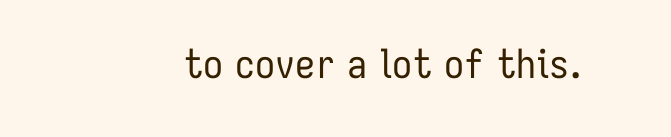to cover a lot of this.